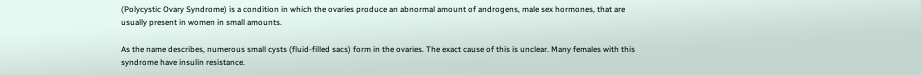(Polycystic Ovary Syndrome) is a condition in which the ovaries produce an abnormal amount of androgens, male sex hormones, that are usually present in women in small amounts.

As the name describes, numerous small cysts (fluid-filled sacs) form in the ovaries. The exact cause of this is unclear. Many females with this syndrome have insulin resistance.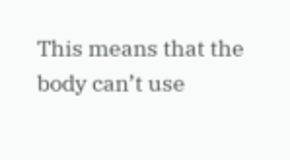This means that the body can’t use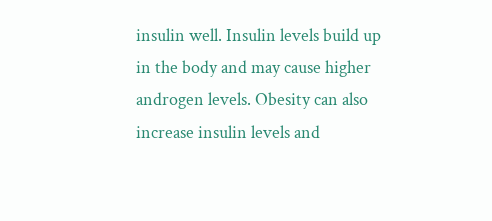insulin well. Insulin levels build up in the body and may cause higher androgen levels. Obesity can also increase insulin levels and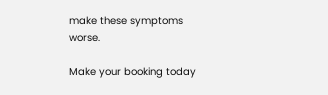make these symptoms worse.

Make your booking today